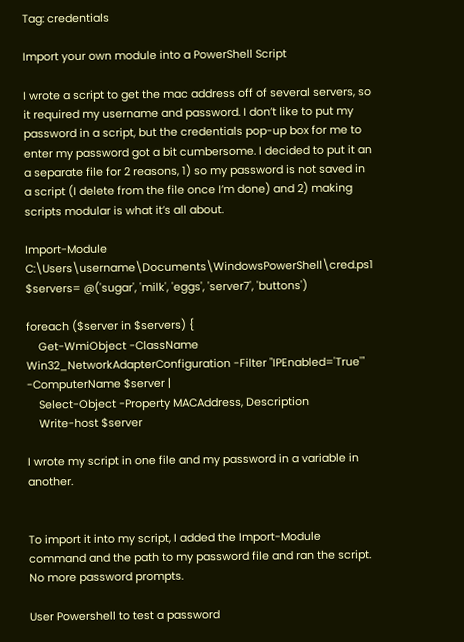Tag: credentials

Import your own module into a PowerShell Script

I wrote a script to get the mac address off of several servers, so it required my username and password. I don’t like to put my password in a script, but the credentials pop-up box for me to enter my password got a bit cumbersome. I decided to put it an a separate file for 2 reasons, 1) so my password is not saved in a script (I delete from the file once I’m done) and 2) making scripts modular is what it’s all about.

Import-Module C:\Users\username\Documents\WindowsPowerShell\cred.ps1
$servers= @('sugar', 'milk', 'eggs', 'server7', 'buttons')

foreach ($server in $servers) {
    Get-WmiObject -ClassName Win32_NetworkAdapterConfiguration -Filter "IPEnabled='True'" -ComputerName $server |
    Select-Object -Property MACAddress, Description
    Write-host $server

I wrote my script in one file and my password in a variable in another.


To import it into my script, I added the Import-Module command and the path to my password file and ran the script. No more password prompts.

User Powershell to test a password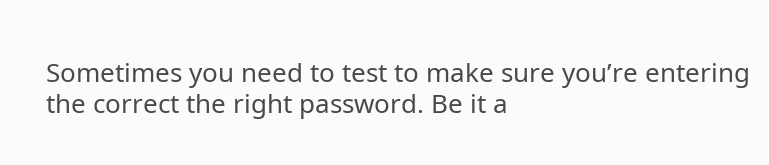Sometimes you need to test to make sure you’re entering the correct the right password. Be it a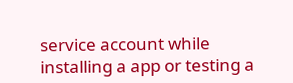service account while installing a app or testing a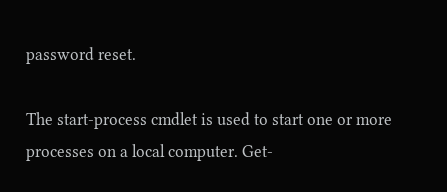password reset.

The start-process cmdlet is used to start one or more processes on a local computer. Get-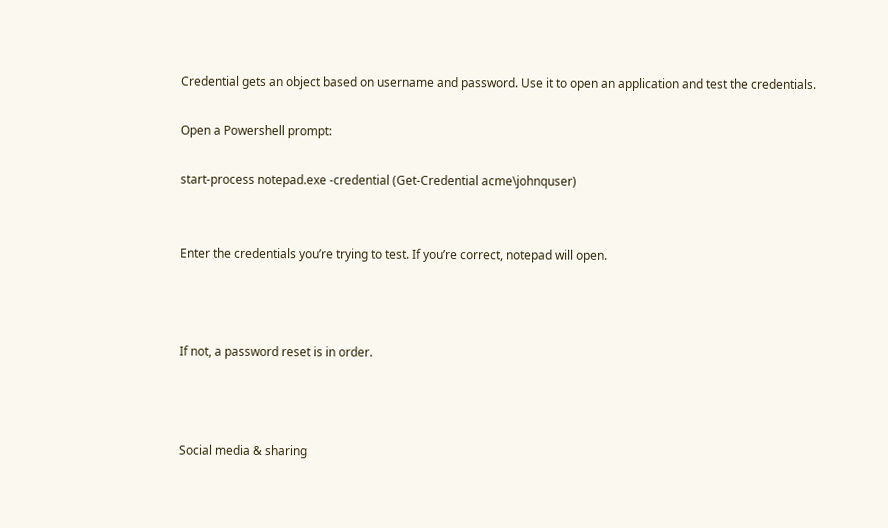Credential gets an object based on username and password. Use it to open an application and test the credentials.

Open a Powershell prompt:

start-process notepad.exe -credential (Get-Credential acme\johnquser)


Enter the credentials you’re trying to test. If you’re correct, notepad will open.



If not, a password reset is in order.



Social media & sharing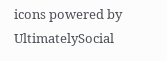icons powered by UltimatelySocial